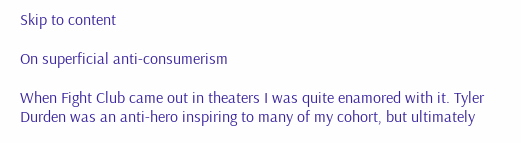Skip to content

On superficial anti-consumerism

When Fight Club came out in theaters I was quite enamored with it. Tyler Durden was an anti-hero inspiring to many of my cohort, but ultimately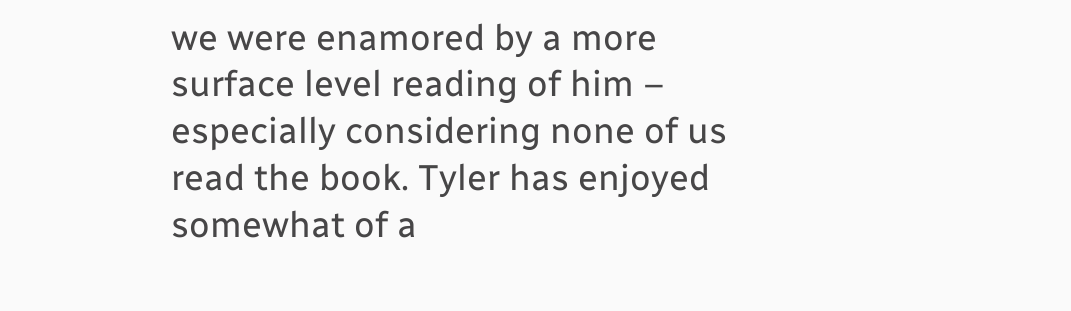we were enamored by a more surface level reading of him – especially considering none of us read the book. Tyler has enjoyed somewhat of a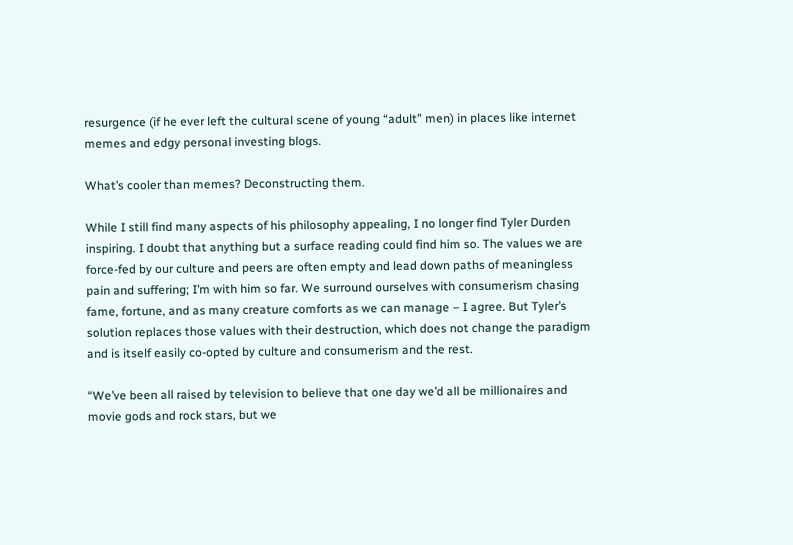resurgence (if he ever left the cultural scene of young “adult” men) in places like internet memes and edgy personal investing blogs.

What’s cooler than memes? Deconstructing them.

While I still find many aspects of his philosophy appealing, I no longer find Tyler Durden inspiring. I doubt that anything but a surface reading could find him so. The values we are force-fed by our culture and peers are often empty and lead down paths of meaningless pain and suffering; I’m with him so far. We surround ourselves with consumerism chasing fame, fortune, and as many creature comforts as we can manage – I agree. But Tyler’s solution replaces those values with their destruction, which does not change the paradigm and is itself easily co-opted by culture and consumerism and the rest.

“We’ve been all raised by television to believe that one day we’d all be millionaires and movie gods and rock stars, but we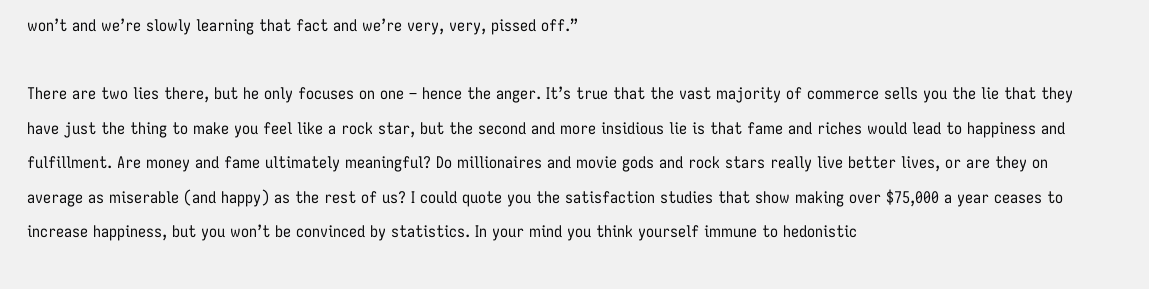won’t and we’re slowly learning that fact and we’re very, very, pissed off.”

There are two lies there, but he only focuses on one – hence the anger. It’s true that the vast majority of commerce sells you the lie that they have just the thing to make you feel like a rock star, but the second and more insidious lie is that fame and riches would lead to happiness and fulfillment. Are money and fame ultimately meaningful? Do millionaires and movie gods and rock stars really live better lives, or are they on average as miserable (and happy) as the rest of us? I could quote you the satisfaction studies that show making over $75,000 a year ceases to increase happiness, but you won’t be convinced by statistics. In your mind you think yourself immune to hedonistic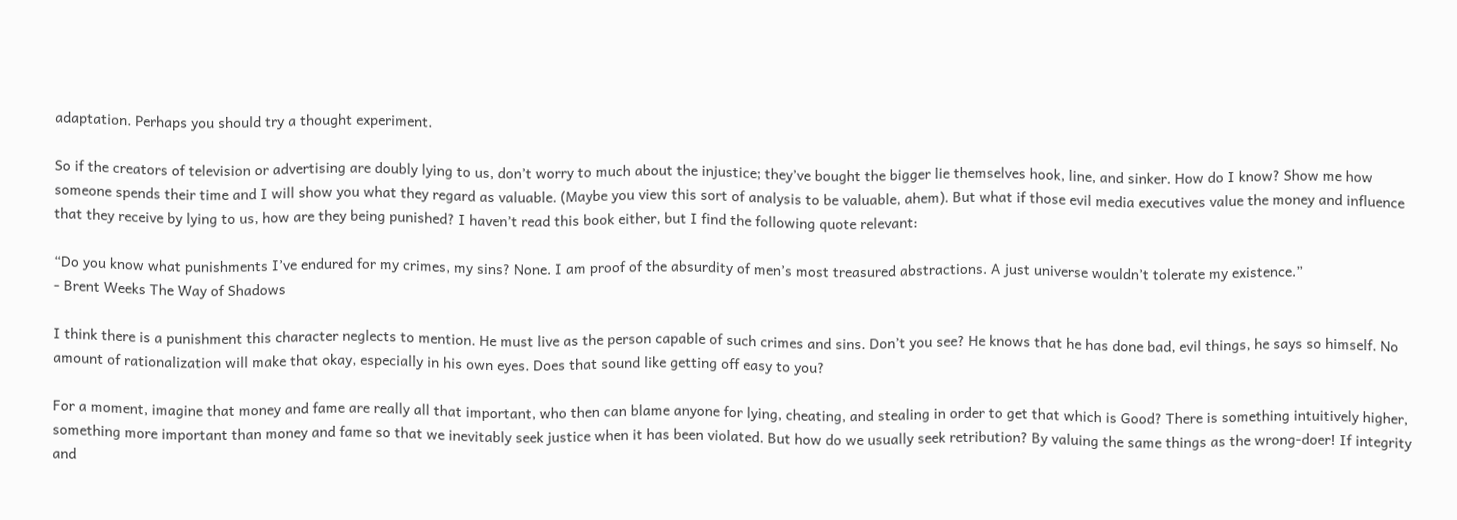adaptation. Perhaps you should try a thought experiment.

So if the creators of television or advertising are doubly lying to us, don’t worry to much about the injustice; they’ve bought the bigger lie themselves hook, line, and sinker. How do I know? Show me how someone spends their time and I will show you what they regard as valuable. (Maybe you view this sort of analysis to be valuable, ahem). But what if those evil media executives value the money and influence that they receive by lying to us, how are they being punished? I haven’t read this book either, but I find the following quote relevant:

“Do you know what punishments I’ve endured for my crimes, my sins? None. I am proof of the absurdity of men’s most treasured abstractions. A just universe wouldn’t tolerate my existence.”
- Brent Weeks The Way of Shadows

I think there is a punishment this character neglects to mention. He must live as the person capable of such crimes and sins. Don’t you see? He knows that he has done bad, evil things, he says so himself. No amount of rationalization will make that okay, especially in his own eyes. Does that sound like getting off easy to you?

For a moment, imagine that money and fame are really all that important, who then can blame anyone for lying, cheating, and stealing in order to get that which is Good? There is something intuitively higher, something more important than money and fame so that we inevitably seek justice when it has been violated. But how do we usually seek retribution? By valuing the same things as the wrong-doer! If integrity and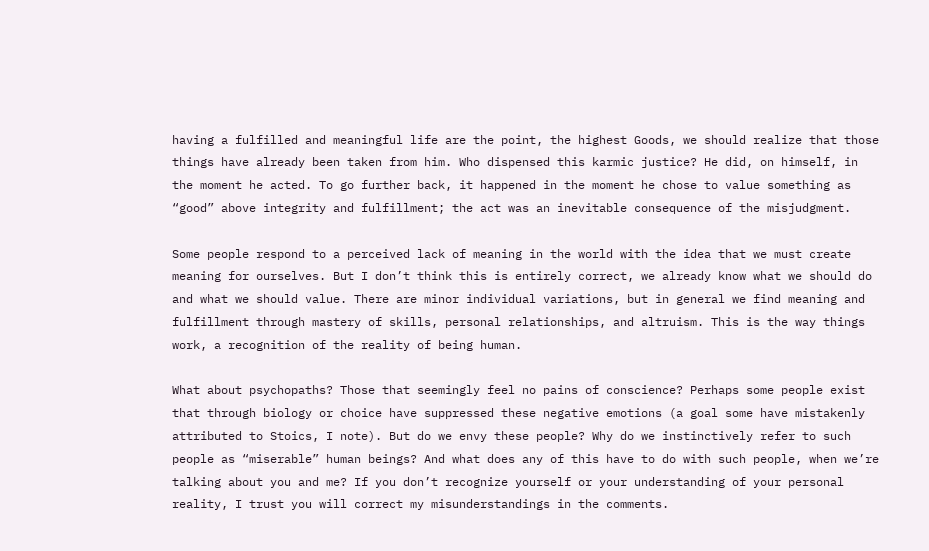having a fulfilled and meaningful life are the point, the highest Goods, we should realize that those things have already been taken from him. Who dispensed this karmic justice? He did, on himself, in the moment he acted. To go further back, it happened in the moment he chose to value something as “good” above integrity and fulfillment; the act was an inevitable consequence of the misjudgment.

Some people respond to a perceived lack of meaning in the world with the idea that we must create meaning for ourselves. But I don’t think this is entirely correct, we already know what we should do and what we should value. There are minor individual variations, but in general we find meaning and fulfillment through mastery of skills, personal relationships, and altruism. This is the way things work, a recognition of the reality of being human.

What about psychopaths? Those that seemingly feel no pains of conscience? Perhaps some people exist that through biology or choice have suppressed these negative emotions (a goal some have mistakenly attributed to Stoics, I note). But do we envy these people? Why do we instinctively refer to such people as “miserable” human beings? And what does any of this have to do with such people, when we’re talking about you and me? If you don’t recognize yourself or your understanding of your personal reality, I trust you will correct my misunderstandings in the comments.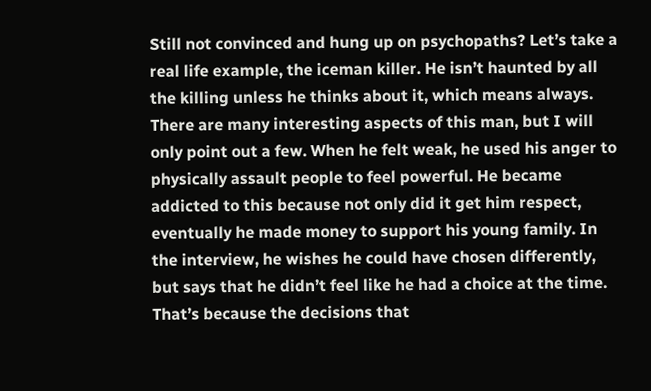Still not convinced and hung up on psychopaths? Let’s take a real life example, the iceman killer. He isn’t haunted by all the killing unless he thinks about it, which means always. There are many interesting aspects of this man, but I will only point out a few. When he felt weak, he used his anger to physically assault people to feel powerful. He became addicted to this because not only did it get him respect, eventually he made money to support his young family. In the interview, he wishes he could have chosen differently, but says that he didn’t feel like he had a choice at the time. That’s because the decisions that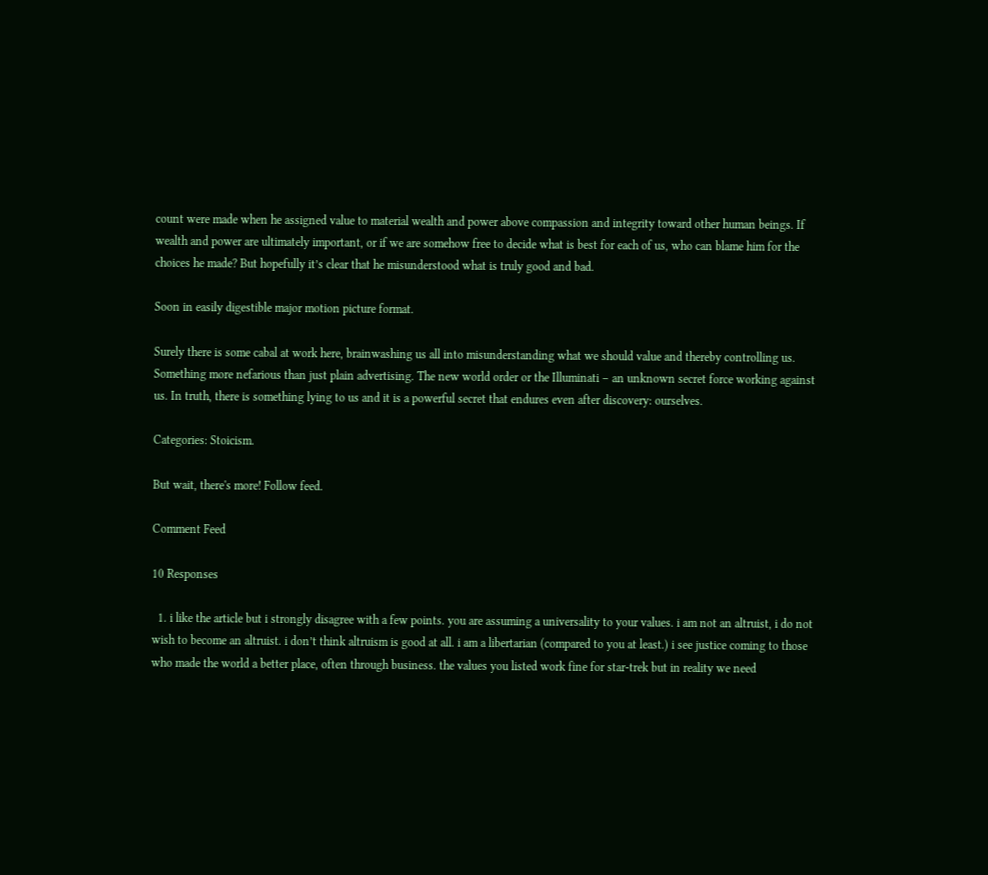count were made when he assigned value to material wealth and power above compassion and integrity toward other human beings. If wealth and power are ultimately important, or if we are somehow free to decide what is best for each of us, who can blame him for the choices he made? But hopefully it’s clear that he misunderstood what is truly good and bad.

Soon in easily digestible major motion picture format.

Surely there is some cabal at work here, brainwashing us all into misunderstanding what we should value and thereby controlling us. Something more nefarious than just plain advertising. The new world order or the Illuminati – an unknown secret force working against us. In truth, there is something lying to us and it is a powerful secret that endures even after discovery: ourselves.

Categories: Stoicism.

But wait, there's more! Follow feed.

Comment Feed

10 Responses

  1. i like the article but i strongly disagree with a few points. you are assuming a universality to your values. i am not an altruist, i do not wish to become an altruist. i don’t think altruism is good at all. i am a libertarian (compared to you at least.) i see justice coming to those who made the world a better place, often through business. the values you listed work fine for star-trek but in reality we need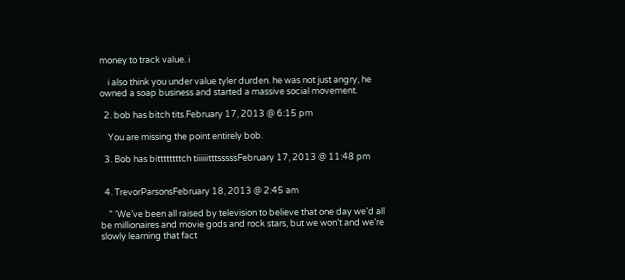money to track value. i

    i also think you under value tyler durden. he was not just angry, he owned a soap business and started a massive social movement.

  2. bob has bitch tits.February 17, 2013 @ 6:15 pm

    You are missing the point entirely bob.

  3. Bob has bittttttttch tiiiiiitttsssssFebruary 17, 2013 @ 11:48 pm


  4. TrevorParsonsFebruary 18, 2013 @ 2:45 am

    ” ‘We’ve been all raised by television to believe that one day we’d all be millionaires and movie gods and rock stars, but we won’t and we’re slowly learning that fact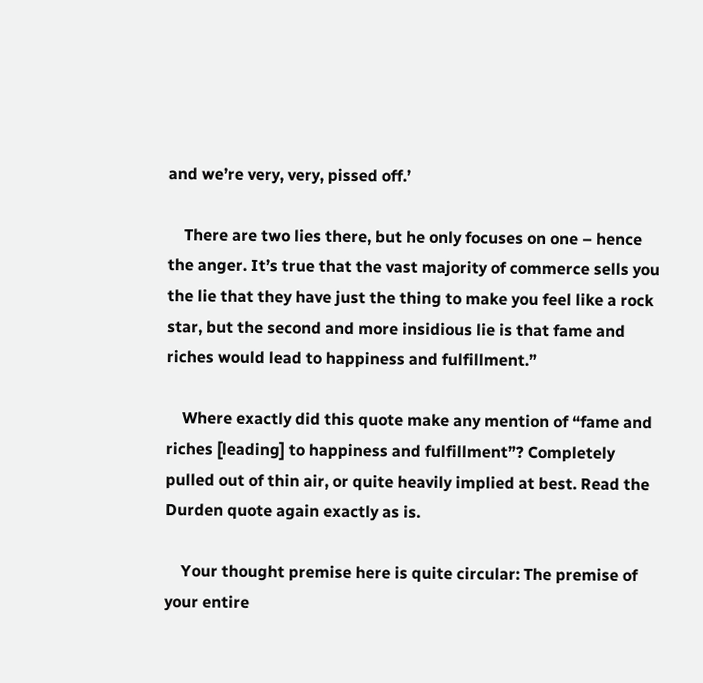and we’re very, very, pissed off.’

    There are two lies there, but he only focuses on one – hence the anger. It’s true that the vast majority of commerce sells you the lie that they have just the thing to make you feel like a rock star, but the second and more insidious lie is that fame and riches would lead to happiness and fulfillment.”

    Where exactly did this quote make any mention of “fame and riches [leading] to happiness and fulfillment”? Completely pulled out of thin air, or quite heavily implied at best. Read the Durden quote again exactly as is.

    Your thought premise here is quite circular: The premise of your entire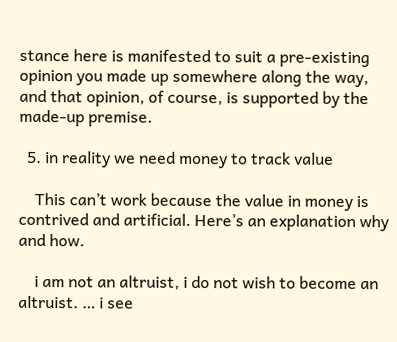stance here is manifested to suit a pre-existing opinion you made up somewhere along the way, and that opinion, of course, is supported by the made-up premise.

  5. in reality we need money to track value

    This can’t work because the value in money is contrived and artificial. Here’s an explanation why and how.

    i am not an altruist, i do not wish to become an altruist. … i see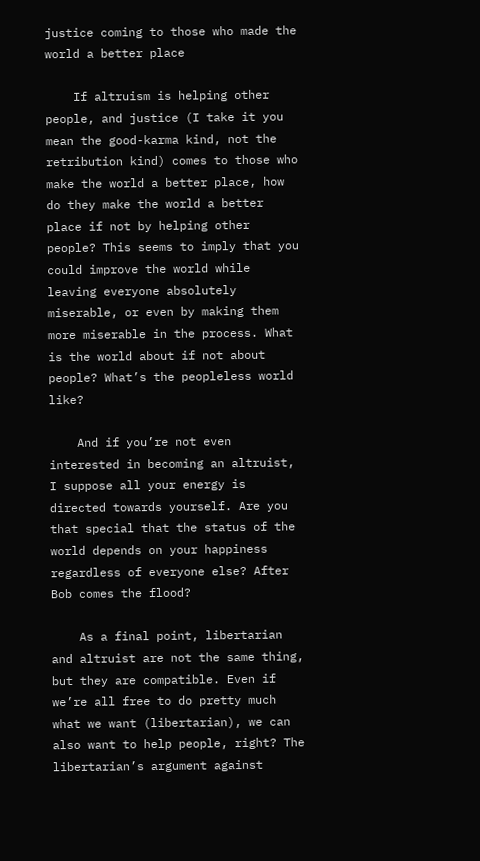justice coming to those who made the world a better place

    If altruism is helping other people, and justice (I take it you mean the good-karma kind, not the retribution kind) comes to those who make the world a better place, how do they make the world a better place if not by helping other people? This seems to imply that you could improve the world while leaving everyone absolutely miserable, or even by making them more miserable in the process. What is the world about if not about people? What’s the peopleless world like?

    And if you’re not even interested in becoming an altruist, I suppose all your energy is directed towards yourself. Are you that special that the status of the world depends on your happiness regardless of everyone else? After Bob comes the flood?

    As a final point, libertarian and altruist are not the same thing, but they are compatible. Even if we’re all free to do pretty much what we want (libertarian), we can also want to help people, right? The libertarian’s argument against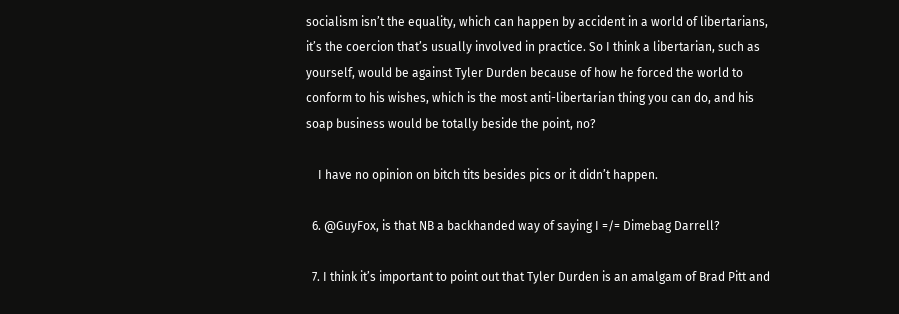socialism isn’t the equality, which can happen by accident in a world of libertarians, it’s the coercion that’s usually involved in practice. So I think a libertarian, such as yourself, would be against Tyler Durden because of how he forced the world to conform to his wishes, which is the most anti-libertarian thing you can do, and his soap business would be totally beside the point, no?

    I have no opinion on bitch tits besides pics or it didn’t happen.

  6. @GuyFox, is that NB a backhanded way of saying I =/= Dimebag Darrell?

  7. I think it’s important to point out that Tyler Durden is an amalgam of Brad Pitt and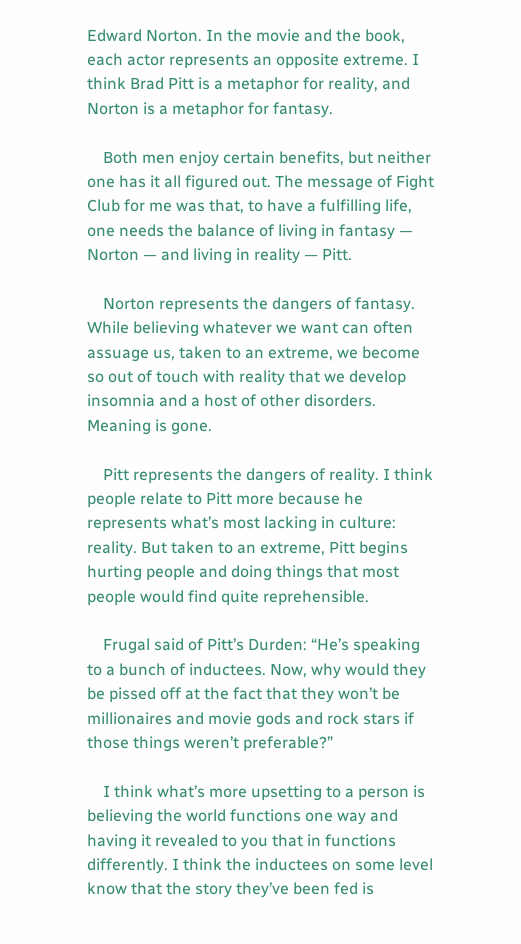Edward Norton. In the movie and the book, each actor represents an opposite extreme. I think Brad Pitt is a metaphor for reality, and Norton is a metaphor for fantasy.

    Both men enjoy certain benefits, but neither one has it all figured out. The message of Fight Club for me was that, to have a fulfilling life, one needs the balance of living in fantasy — Norton — and living in reality — Pitt.

    Norton represents the dangers of fantasy. While believing whatever we want can often assuage us, taken to an extreme, we become so out of touch with reality that we develop insomnia and a host of other disorders. Meaning is gone.

    Pitt represents the dangers of reality. I think people relate to Pitt more because he represents what’s most lacking in culture: reality. But taken to an extreme, Pitt begins hurting people and doing things that most people would find quite reprehensible.

    Frugal said of Pitt’s Durden: “He’s speaking to a bunch of inductees. Now, why would they be pissed off at the fact that they won’t be millionaires and movie gods and rock stars if those things weren’t preferable?”

    I think what’s more upsetting to a person is believing the world functions one way and having it revealed to you that in functions differently. I think the inductees on some level know that the story they’ve been fed is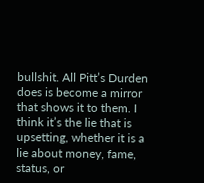bullshit. All Pitt’s Durden does is become a mirror that shows it to them. I think it’s the lie that is upsetting, whether it is a lie about money, fame, status, or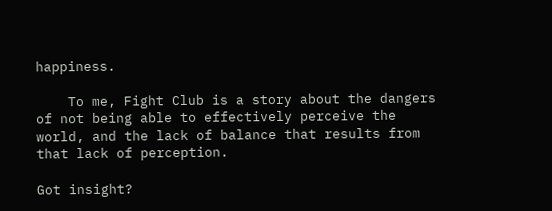happiness.

    To me, Fight Club is a story about the dangers of not being able to effectively perceive the world, and the lack of balance that results from that lack of perception.

Got insight?